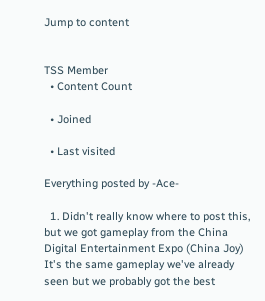Jump to content


TSS Member
  • Content Count

  • Joined

  • Last visited

Everything posted by -Ace-

  1. Didn't really know where to post this, but we got gameplay from the China Digital Entertainment Expo (China Joy) It's the same gameplay we've already seen but we probably got the best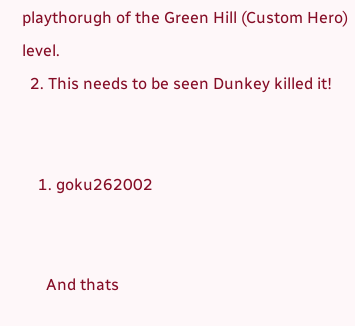playthorugh of the Green Hill (Custom Hero) level.
  2. This needs to be seen Dunkey killed it!


    1. goku262002


      And thats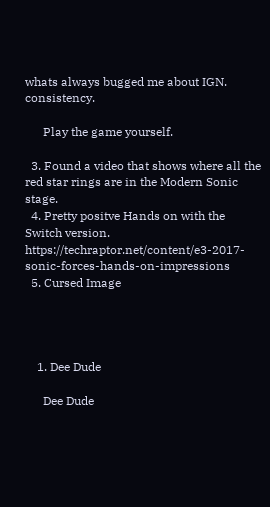whats always bugged me about IGN. consistency.

      Play the game yourself.

  3. Found a video that shows where all the red star rings are in the Modern Sonic stage.
  4. Pretty positve Hands on with the Switch version. https://techraptor.net/content/e3-2017-sonic-forces-hands-on-impressions
  5. Cursed Image




    1. Dee Dude

      Dee Dude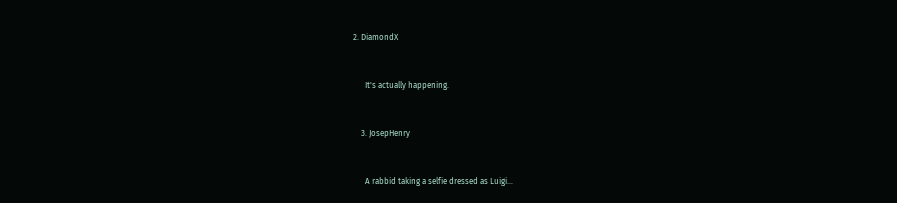2. DiamondX


      It's actually happening.


    3. JosepHenry


      A rabbid taking a selfie dressed as Luigi...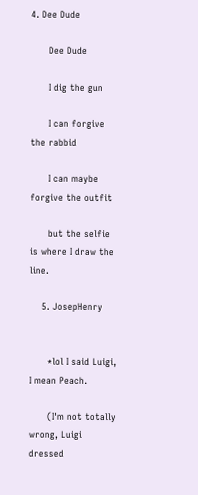4. Dee Dude

      Dee Dude

      I dig the gun

      I can forgive the rabbid

      I can maybe forgive the outfit

      but the selfie is where I draw the line.

    5. JosepHenry


      *lol I said Luigi, I mean Peach.

      (I'm not totally wrong, Luigi dressed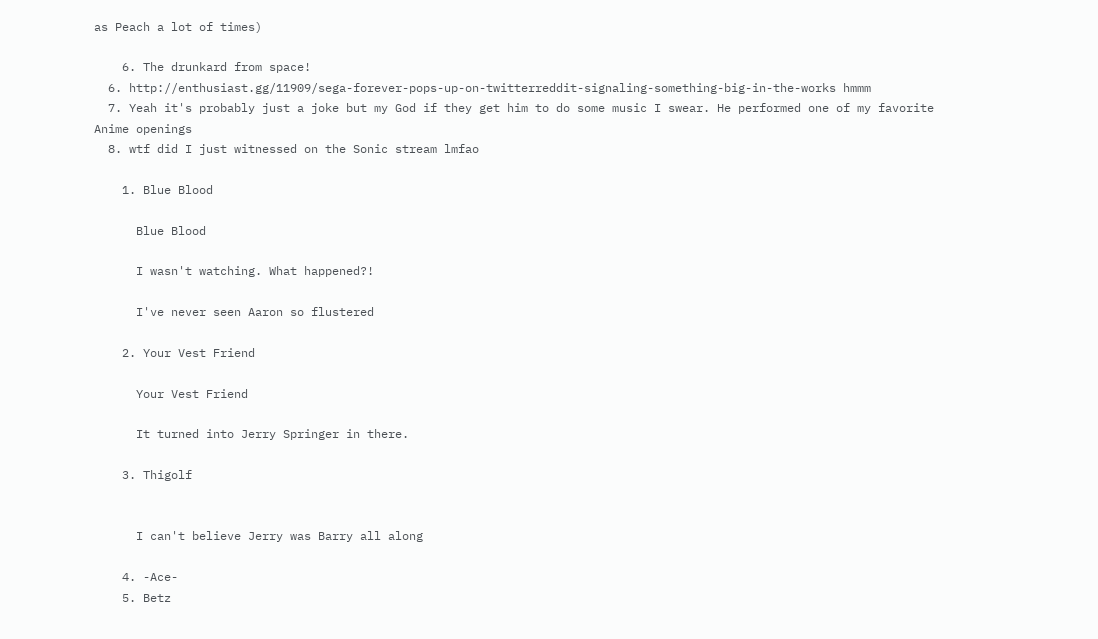as Peach a lot of times)

    6. The drunkard from space!
  6. http://enthusiast.gg/11909/sega-forever-pops-up-on-twitterreddit-signaling-something-big-in-the-works hmmm
  7. Yeah it's probably just a joke but my God if they get him to do some music I swear. He performed one of my favorite Anime openings
  8. wtf did I just witnessed on the Sonic stream lmfao

    1. Blue Blood

      Blue Blood

      I wasn't watching. What happened?!

      I've never seen Aaron so flustered

    2. Your Vest Friend

      Your Vest Friend

      It turned into Jerry Springer in there.

    3. Thigolf


      I can't believe Jerry was Barry all along

    4. -Ace-
    5. Betz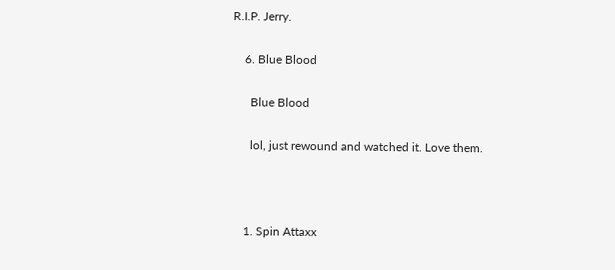R.I.P. Jerry.

    6. Blue Blood

      Blue Blood

      lol, just rewound and watched it. Love them.



    1. Spin Attaxx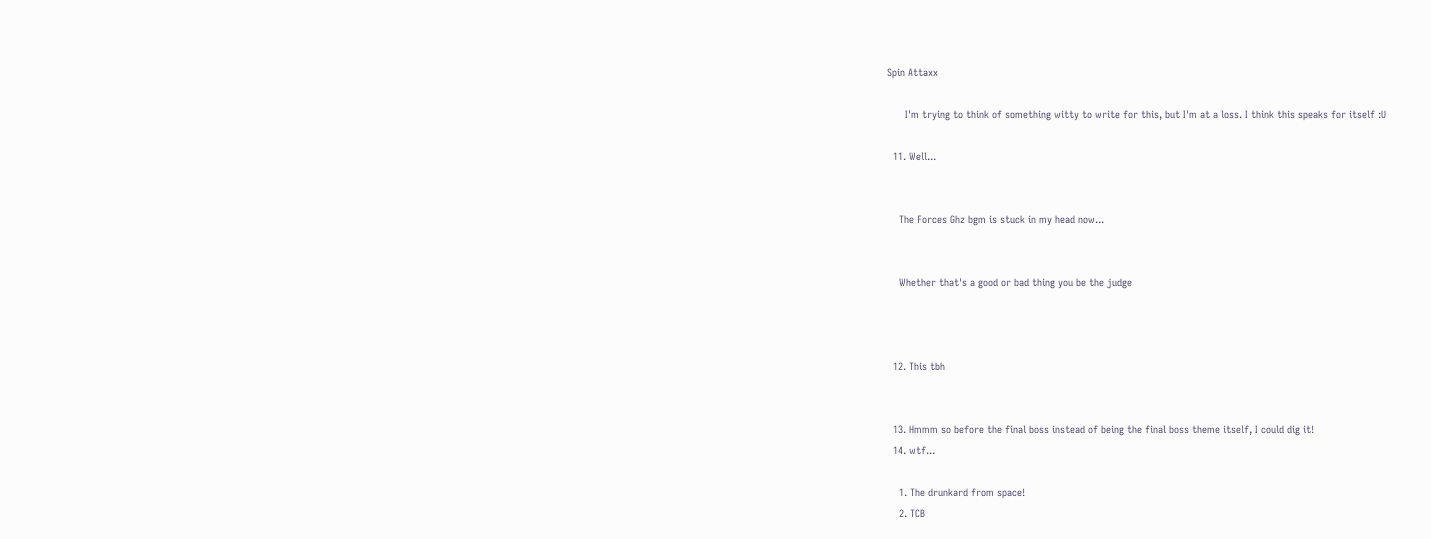Spin Attaxx

      I'm trying to think of something witty to write for this, but I'm at a loss. I think this speaks for itself :U

  11. Well...


    The Forces Ghz bgm is stuck in my head now...


    Whether that's a good or bad thing you be the judge



  12. This tbh


  13. Hmmm so before the final boss instead of being the final boss theme itself, I could dig it!
  14. wtf...

    1. The drunkard from space!
    2. TCB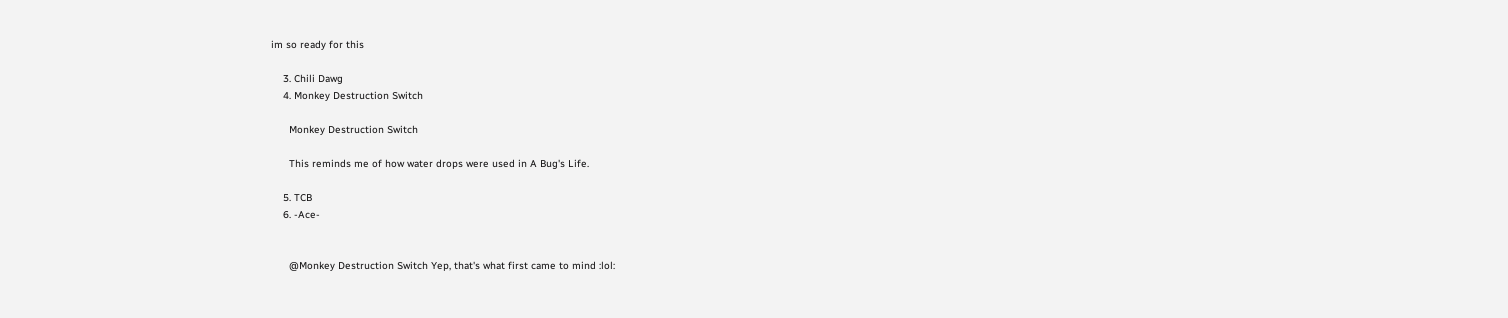im so ready for this

    3. Chili Dawg
    4. Monkey Destruction Switch

      Monkey Destruction Switch

      This reminds me of how water drops were used in A Bug's Life.

    5. TCB
    6. -Ace-


      @Monkey Destruction Switch Yep, that's what first came to mind :lol: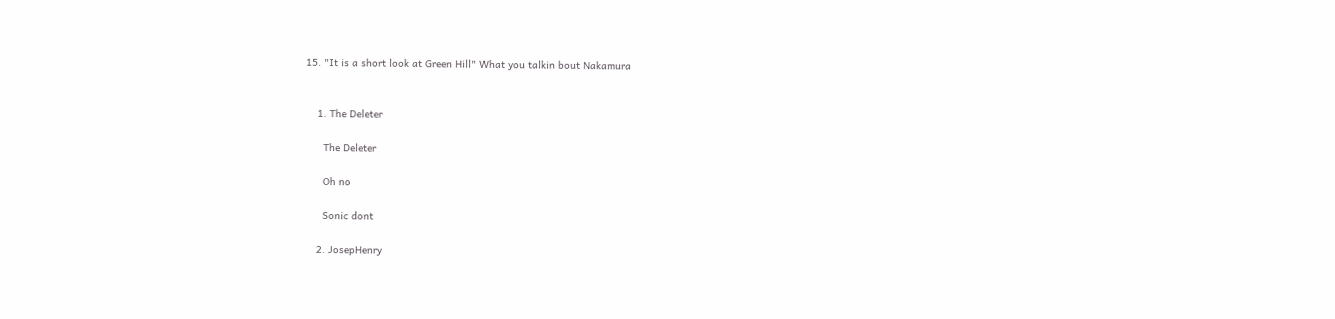15. "It is a short look at Green Hill" What you talkin bout Nakamura


    1. The Deleter

      The Deleter

      Oh no

      Sonic dont

    2. JosepHenry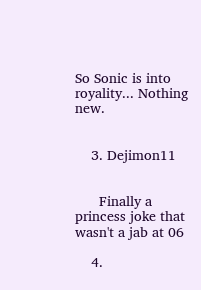So Sonic is into royality... Nothing new.


    3. Dejimon11


      Finally a princess joke that wasn't a jab at 06

    4.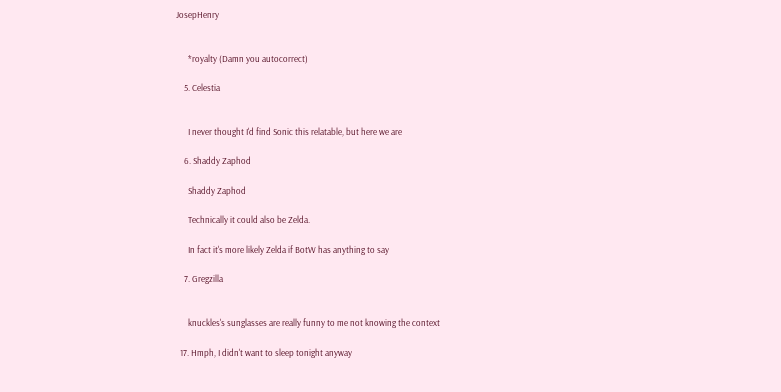JosepHenry


      *royalty (Damn you autocorrect)

    5. Celestia


      I never thought I'd find Sonic this relatable, but here we are

    6. Shaddy Zaphod

      Shaddy Zaphod

      Technically it could also be Zelda.

      In fact it's more likely Zelda if BotW has anything to say

    7. Gregzilla


      knuckles's sunglasses are really funny to me not knowing the context

  17. Hmph, I didn't want to sleep tonight anyway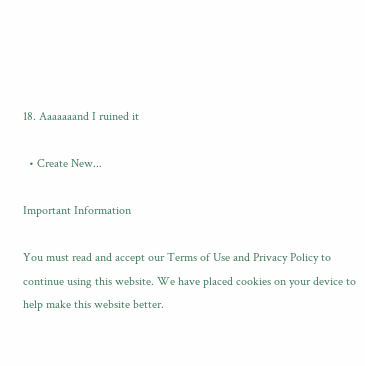18. Aaaaaaand I ruined it

  • Create New...

Important Information

You must read and accept our Terms of Use and Privacy Policy to continue using this website. We have placed cookies on your device to help make this website better.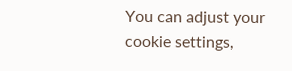You can adjust your cookie settings,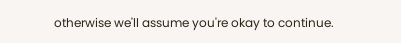otherwise we'll assume you're okay to continue.